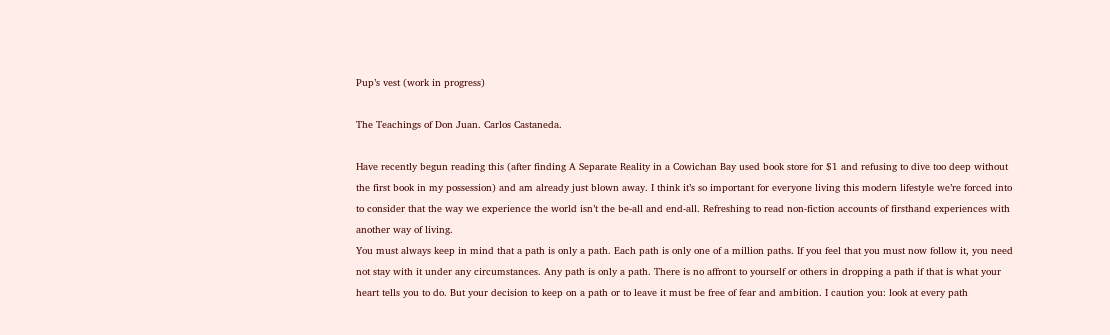Pup’s vest (work in progress)

The Teachings of Don Juan. Carlos Castaneda.

Have recently begun reading this (after finding A Separate Reality in a Cowichan Bay used book store for $1 and refusing to dive too deep without the first book in my possession) and am already just blown away. I think it’s so important for everyone living this modern lifestyle we’re forced into to consider that the way we experience the world isn’t the be-all and end-all. Refreshing to read non-fiction accounts of firsthand experiences with another way of living.
You must always keep in mind that a path is only a path. Each path is only one of a million paths. If you feel that you must now follow it, you need not stay with it under any circumstances. Any path is only a path. There is no affront to yourself or others in dropping a path if that is what your heart tells you to do. But your decision to keep on a path or to leave it must be free of fear and ambition. I caution you: look at every path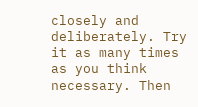closely and deliberately. Try it as many times as you think necessary. Then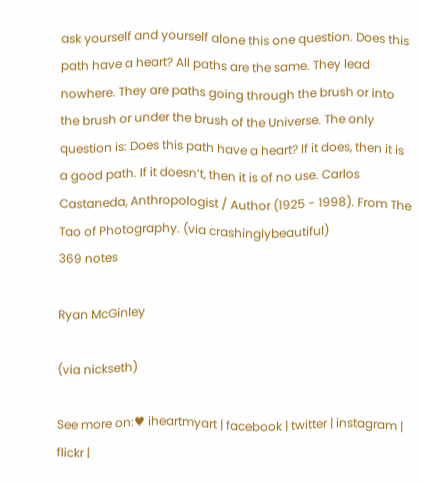ask yourself and yourself alone this one question. Does this path have a heart? All paths are the same. They lead nowhere. They are paths going through the brush or into the brush or under the brush of the Universe. The only question is: Does this path have a heart? If it does, then it is a good path. If it doesn’t, then it is of no use. Carlos Castaneda, Anthropologist / Author (1925 - 1998). From The Tao of Photography. (via crashinglybeautiful)
369 notes

Ryan McGinley

(via nickseth)

See more on:♥ iheartmyart | facebook | twitter | instagram | flickr |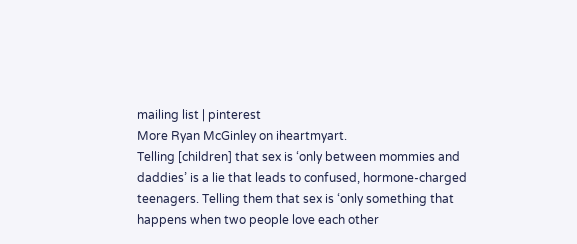mailing list | pinterest
More Ryan McGinley on iheartmyart.
Telling [children] that sex is ‘only between mommies and daddies’ is a lie that leads to confused, hormone-charged teenagers. Telling them that sex is ‘only something that happens when two people love each other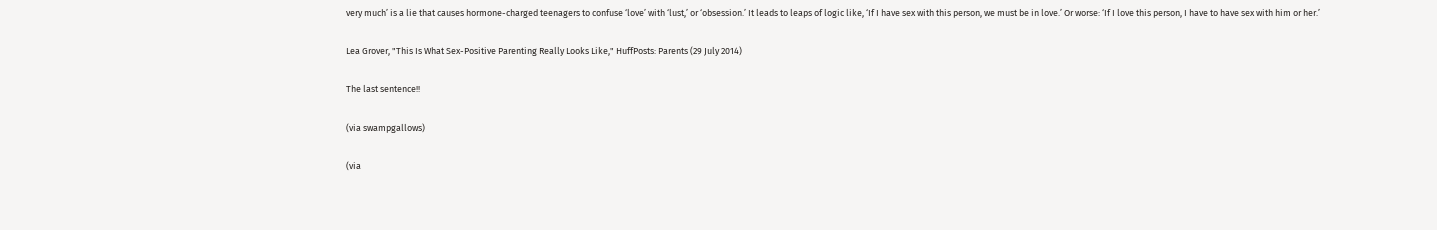very much’ is a lie that causes hormone-charged teenagers to confuse ‘love’ with ‘lust,’ or ‘obsession.’ It leads to leaps of logic like, ‘If I have sex with this person, we must be in love.’ Or worse: ‘If I love this person, I have to have sex with him or her.’

Lea Grover, "This Is What Sex-Positive Parenting Really Looks Like," HuffPosts: Parents (29 July 2014)

The last sentence!!

(via swampgallows)

(via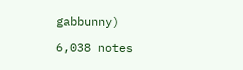gabbunny)

6,038 notes